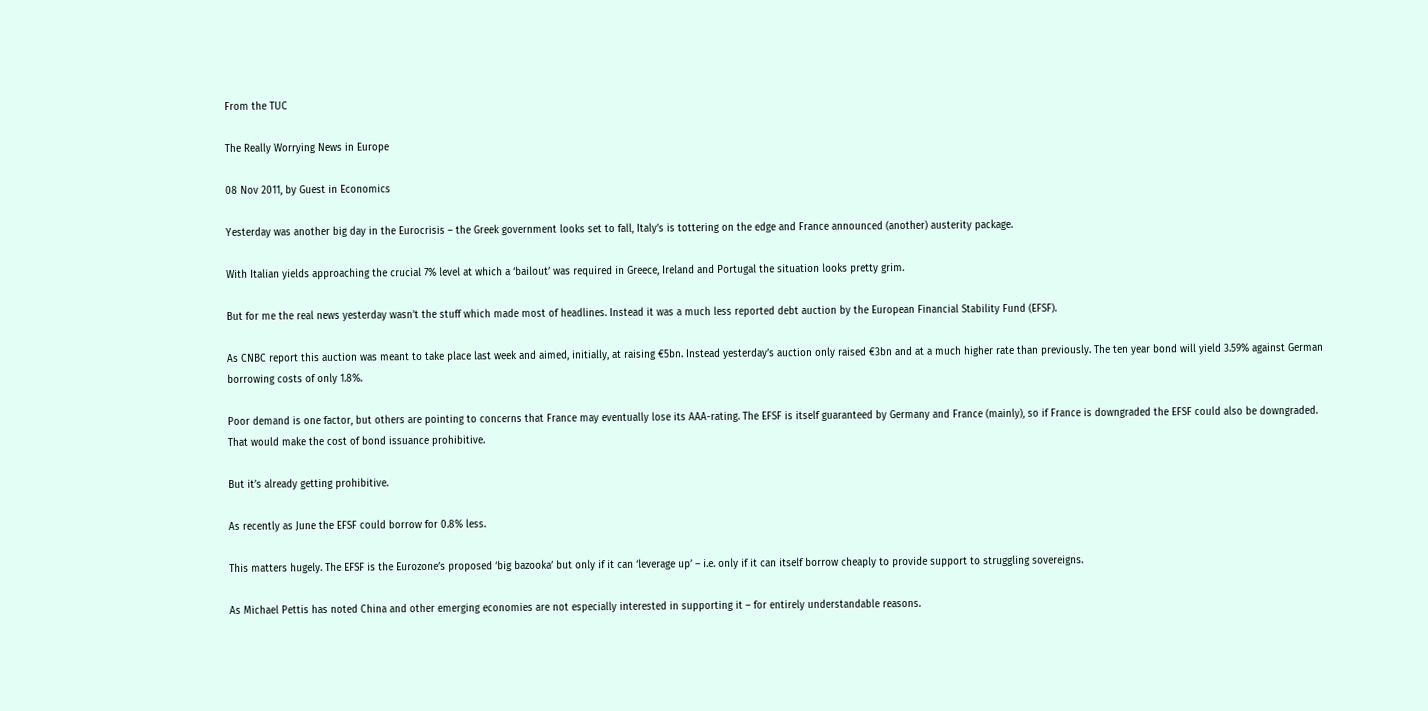From the TUC

The Really Worrying News in Europe

08 Nov 2011, by Guest in Economics

Yesterday was another big day in the Eurocrisis – the Greek government looks set to fall, Italy’s is tottering on the edge and France announced (another) austerity package.

With Italian yields approaching the crucial 7% level at which a ‘bailout’ was required in Greece, Ireland and Portugal the situation looks pretty grim.

But for me the real news yesterday wasn’t the stuff which made most of headlines. Instead it was a much less reported debt auction by the European Financial Stability Fund (EFSF).

As CNBC report this auction was meant to take place last week and aimed, initially, at raising €5bn. Instead yesterday’s auction only raised €3bn and at a much higher rate than previously. The ten year bond will yield 3.59% against German borrowing costs of only 1.8%.

Poor demand is one factor, but others are pointing to concerns that France may eventually lose its AAA-rating. The EFSF is itself guaranteed by Germany and France (mainly), so if France is downgraded the EFSF could also be downgraded. That would make the cost of bond issuance prohibitive.

But it’s already getting prohibitive.

As recently as June the EFSF could borrow for 0.8% less.

This matters hugely. The EFSF is the Eurozone’s proposed ‘big bazooka’ but only if it can ‘leverage up’ – i.e. only if it can itself borrow cheaply to provide support to struggling sovereigns.

As Michael Pettis has noted China and other emerging economies are not especially interested in supporting it – for entirely understandable reasons.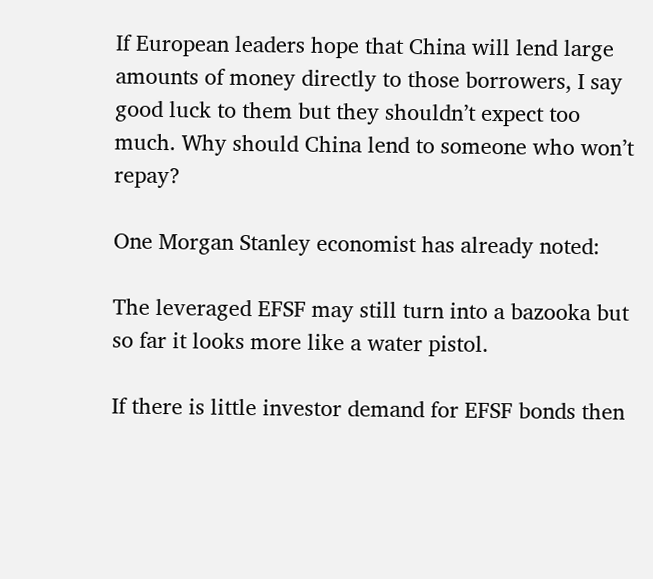If European leaders hope that China will lend large amounts of money directly to those borrowers, I say good luck to them but they shouldn’t expect too much. Why should China lend to someone who won’t repay?

One Morgan Stanley economist has already noted:

The leveraged EFSF may still turn into a bazooka but so far it looks more like a water pistol.

If there is little investor demand for EFSF bonds then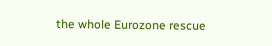the whole Eurozone rescue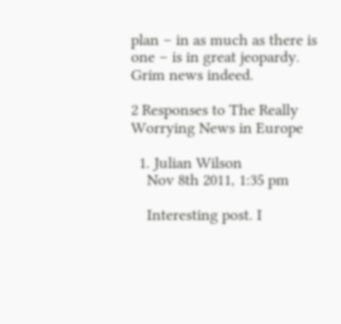plan – in as much as there is one – is in great jeopardy. Grim news indeed.

2 Responses to The Really Worrying News in Europe

  1. Julian Wilson
    Nov 8th 2011, 1:35 pm

    Interesting post. I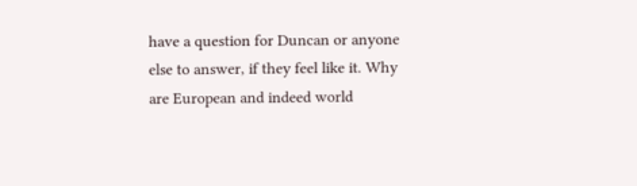have a question for Duncan or anyone else to answer, if they feel like it. Why are European and indeed world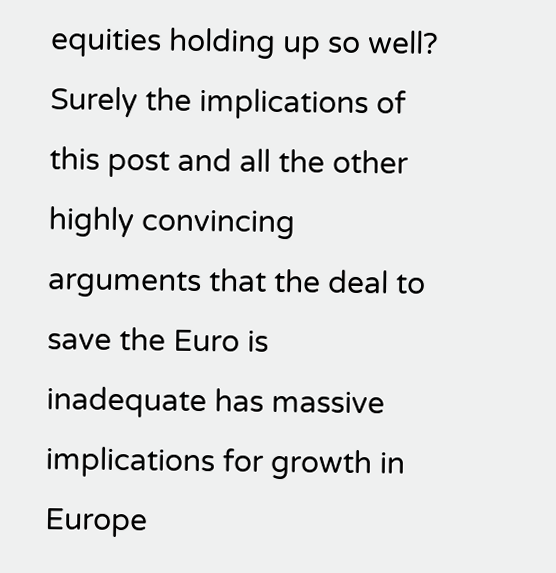equities holding up so well? Surely the implications of this post and all the other highly convincing arguments that the deal to save the Euro is inadequate has massive implications for growth in Europe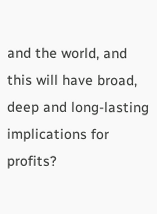and the world, and this will have broad, deep and long-lasting implications for profits?